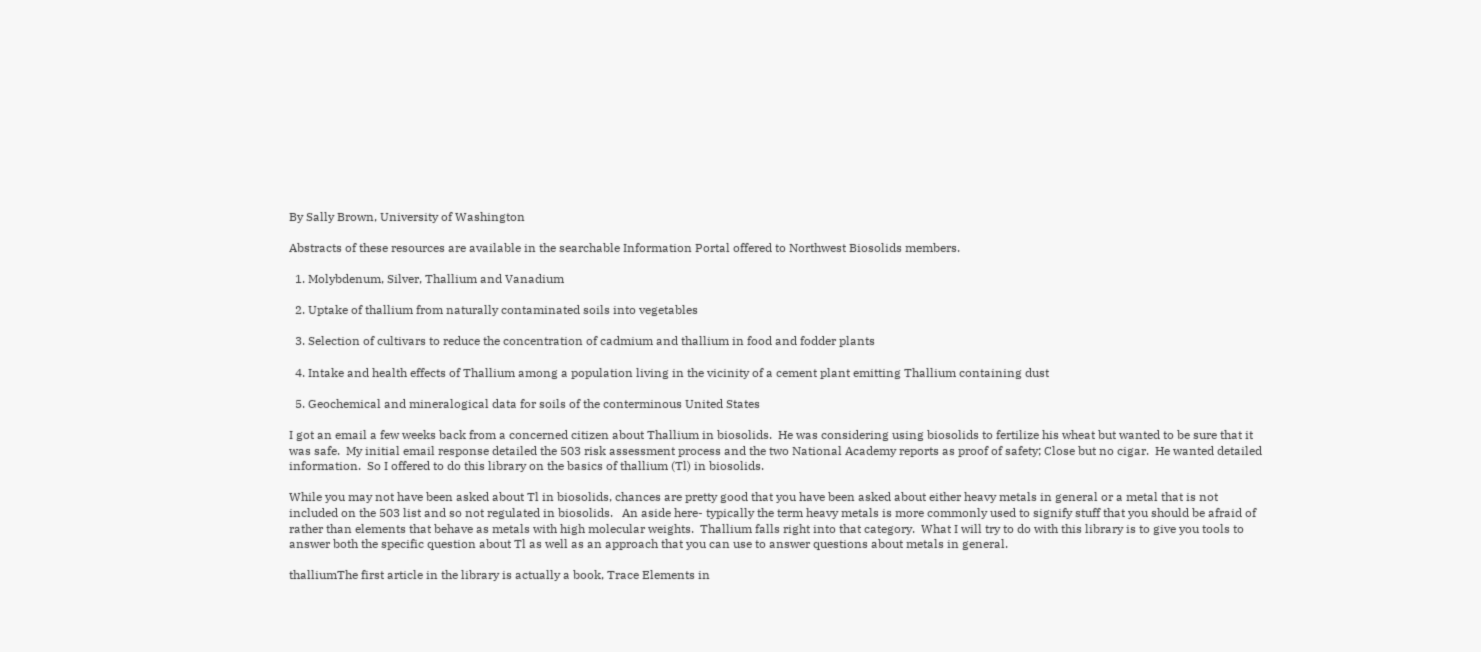By Sally Brown, University of Washington

Abstracts of these resources are available in the searchable Information Portal offered to Northwest Biosolids members.

  1. Molybdenum, Silver, Thallium and Vanadium

  2. Uptake of thallium from naturally contaminated soils into vegetables

  3. Selection of cultivars to reduce the concentration of cadmium and thallium in food and fodder plants

  4. Intake and health effects of Thallium among a population living in the vicinity of a cement plant emitting Thallium containing dust

  5. Geochemical and mineralogical data for soils of the conterminous United States

I got an email a few weeks back from a concerned citizen about Thallium in biosolids.  He was considering using biosolids to fertilize his wheat but wanted to be sure that it was safe.  My initial email response detailed the 503 risk assessment process and the two National Academy reports as proof of safety; Close but no cigar.  He wanted detailed information.  So I offered to do this library on the basics of thallium (Tl) in biosolids.

While you may not have been asked about Tl in biosolids, chances are pretty good that you have been asked about either heavy metals in general or a metal that is not included on the 503 list and so not regulated in biosolids.   An aside here- typically the term heavy metals is more commonly used to signify stuff that you should be afraid of rather than elements that behave as metals with high molecular weights.  Thallium falls right into that category.  What I will try to do with this library is to give you tools to answer both the specific question about Tl as well as an approach that you can use to answer questions about metals in general.

thalliumThe first article in the library is actually a book, Trace Elements in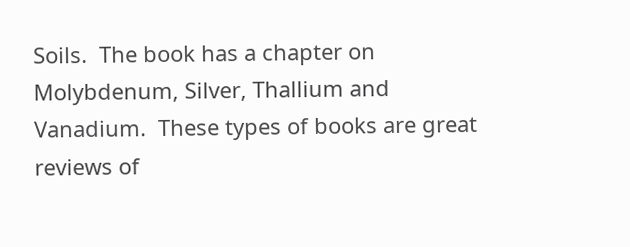Soils.  The book has a chapter on Molybdenum, Silver, Thallium and Vanadium.  These types of books are great reviews of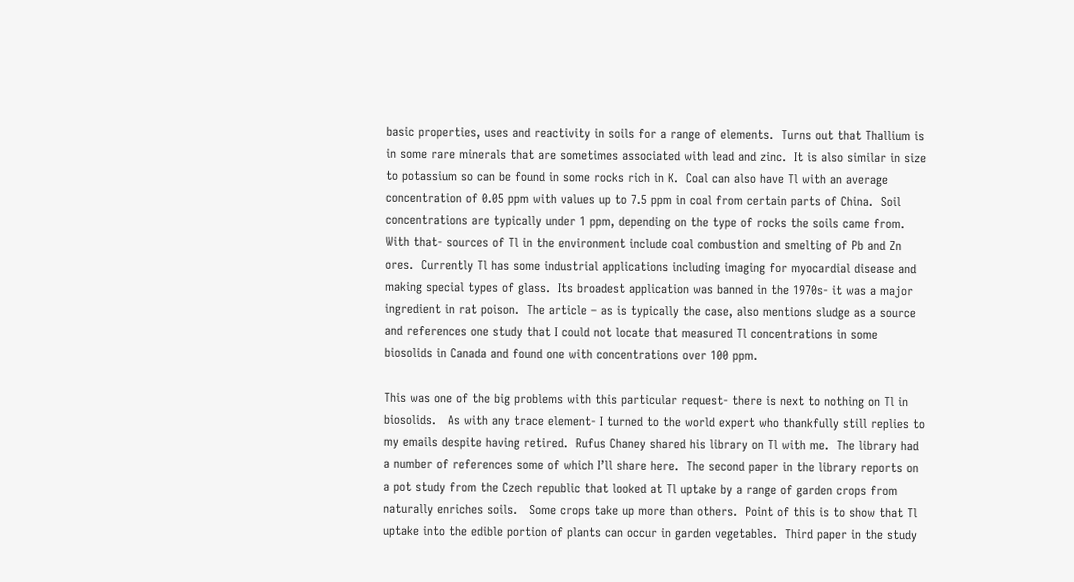basic properties, uses and reactivity in soils for a range of elements.  Turns out that Thallium is in some rare minerals that are sometimes associated with lead and zinc.  It is also similar in size to potassium so can be found in some rocks rich in K.  Coal can also have Tl with an average concentration of 0.05 ppm with values up to 7.5 ppm in coal from certain parts of China.  Soil concentrations are typically under 1 ppm, depending on the type of rocks the soils came from.  With that- sources of Tl in the environment include coal combustion and smelting of Pb and Zn ores.  Currently Tl has some industrial applications including imaging for myocardial disease and making special types of glass.  Its broadest application was banned in the 1970s- it was a major ingredient in rat poison.  The article – as is typically the case, also mentions sludge as a source and references one study that I could not locate that measured Tl concentrations in some biosolids in Canada and found one with concentrations over 100 ppm.

This was one of the big problems with this particular request- there is next to nothing on Tl in biosolids.   As with any trace element- I turned to the world expert who thankfully still replies to my emails despite having retired.  Rufus Chaney shared his library on Tl with me.  The library had a number of references some of which I’ll share here.  The second paper in the library reports on a pot study from the Czech republic that looked at Tl uptake by a range of garden crops from naturally enriches soils.   Some crops take up more than others.  Point of this is to show that Tl uptake into the edible portion of plants can occur in garden vegetables.  Third paper in the study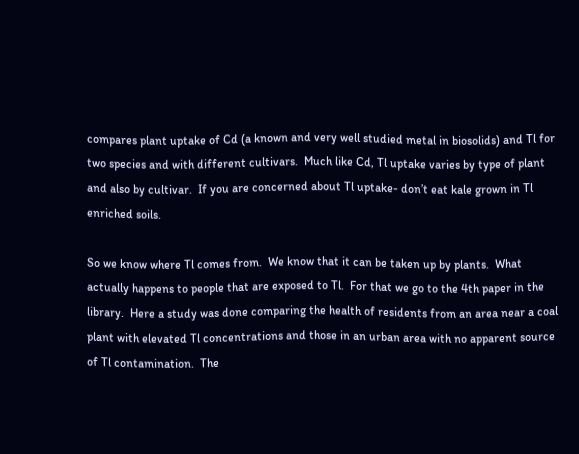compares plant uptake of Cd (a known and very well studied metal in biosolids) and Tl for two species and with different cultivars.  Much like Cd, Tl uptake varies by type of plant and also by cultivar.  If you are concerned about Tl uptake- don’t eat kale grown in Tl enriched soils.

So we know where Tl comes from.  We know that it can be taken up by plants.  What actually happens to people that are exposed to Tl.  For that we go to the 4th paper in the library.  Here a study was done comparing the health of residents from an area near a coal plant with elevated Tl concentrations and those in an urban area with no apparent source of Tl contamination.  The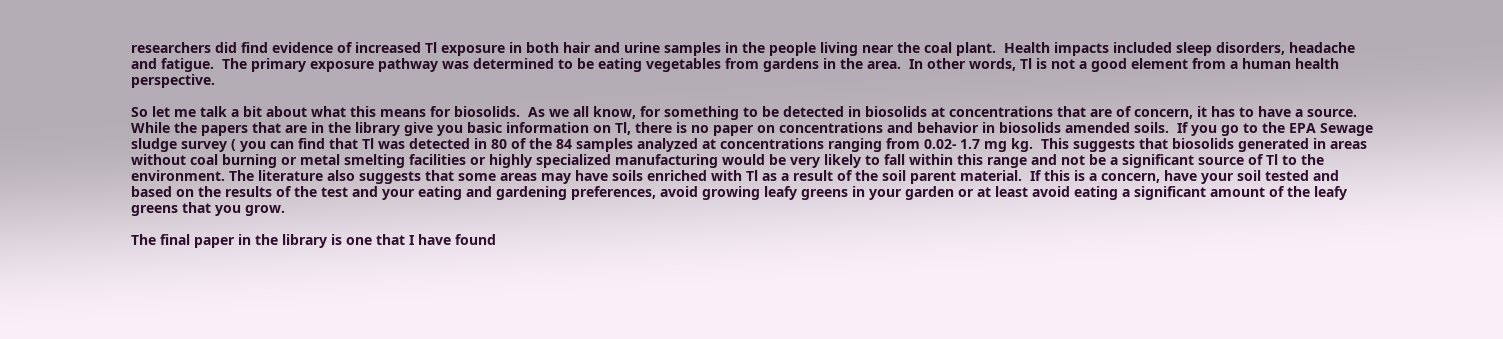researchers did find evidence of increased Tl exposure in both hair and urine samples in the people living near the coal plant.  Health impacts included sleep disorders, headache and fatigue.  The primary exposure pathway was determined to be eating vegetables from gardens in the area.  In other words, Tl is not a good element from a human health perspective.

So let me talk a bit about what this means for biosolids.  As we all know, for something to be detected in biosolids at concentrations that are of concern, it has to have a source.  While the papers that are in the library give you basic information on Tl, there is no paper on concentrations and behavior in biosolids amended soils.  If you go to the EPA Sewage sludge survey ( you can find that Tl was detected in 80 of the 84 samples analyzed at concentrations ranging from 0.02- 1.7 mg kg.  This suggests that biosolids generated in areas without coal burning or metal smelting facilities or highly specialized manufacturing would be very likely to fall within this range and not be a significant source of Tl to the environment. The literature also suggests that some areas may have soils enriched with Tl as a result of the soil parent material.  If this is a concern, have your soil tested and based on the results of the test and your eating and gardening preferences, avoid growing leafy greens in your garden or at least avoid eating a significant amount of the leafy greens that you grow.

The final paper in the library is one that I have found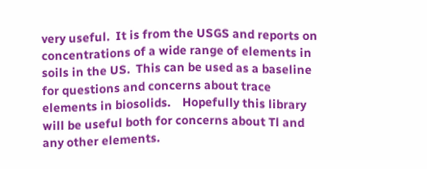very useful.  It is from the USGS and reports on concentrations of a wide range of elements in soils in the US.  This can be used as a baseline for questions and concerns about trace elements in biosolids.    Hopefully this library will be useful both for concerns about Tl and any other elements.